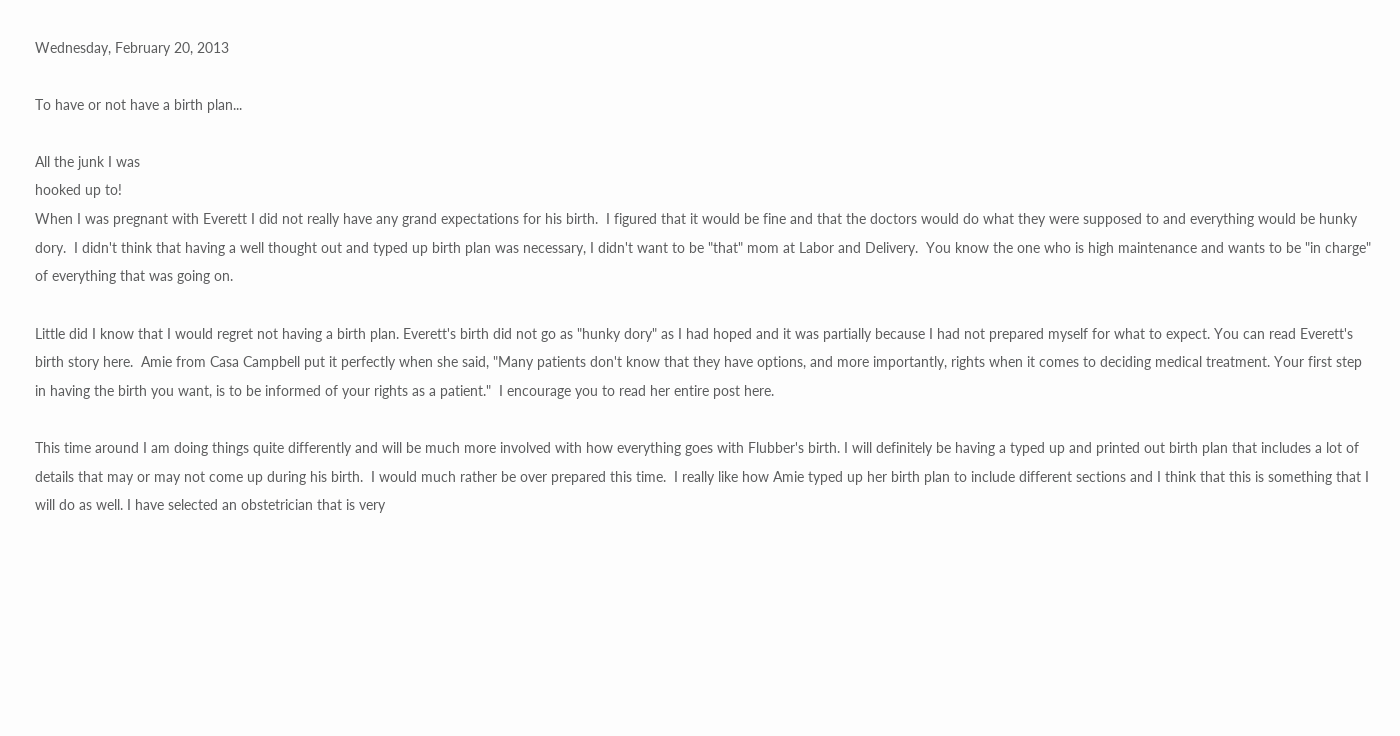Wednesday, February 20, 2013

To have or not have a birth plan...

All the junk I was
hooked up to!
When I was pregnant with Everett I did not really have any grand expectations for his birth.  I figured that it would be fine and that the doctors would do what they were supposed to and everything would be hunky dory.  I didn't think that having a well thought out and typed up birth plan was necessary, I didn't want to be "that" mom at Labor and Delivery.  You know the one who is high maintenance and wants to be "in charge" of everything that was going on.

Little did I know that I would regret not having a birth plan. Everett's birth did not go as "hunky dory" as I had hoped and it was partially because I had not prepared myself for what to expect. You can read Everett's birth story here.  Amie from Casa Campbell put it perfectly when she said, "Many patients don't know that they have options, and more importantly, rights when it comes to deciding medical treatment. Your first step in having the birth you want, is to be informed of your rights as a patient."  I encourage you to read her entire post here.

This time around I am doing things quite differently and will be much more involved with how everything goes with Flubber's birth. I will definitely be having a typed up and printed out birth plan that includes a lot of details that may or may not come up during his birth.  I would much rather be over prepared this time.  I really like how Amie typed up her birth plan to include different sections and I think that this is something that I will do as well. I have selected an obstetrician that is very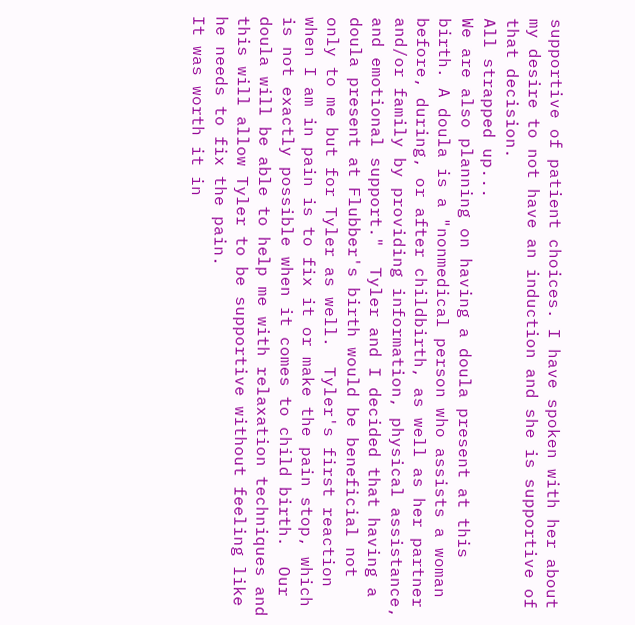supportive of patient choices. I have spoken with her about my desire to not have an induction and she is supportive of that decision.
All strapped up...
We are also planning on having a doula present at this birth. A doula is a "nonmedical person who assists a woman before, during, or after childbirth, as well as her partner and/or family by providing information, physical assistance, and emotional support."  Tyler and I decided that having a doula present at Flubber's birth would be beneficial not only to me but for Tyler as well.  Tyler's first reaction when I am in pain is to fix it or make the pain stop, which is not exactly possible when it comes to child birth.  Our doula will be able to help me with relaxation techniques and this will allow Tyler to be supportive without feeling like he needs to fix the pain.
It was worth it in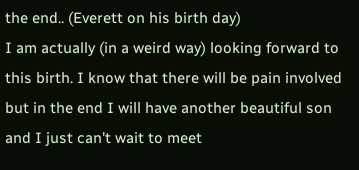the end.. (Everett on his birth day)
I am actually (in a weird way) looking forward to this birth. I know that there will be pain involved but in the end I will have another beautiful son and I just can't wait to meet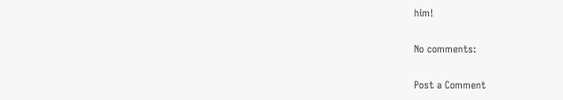him!

No comments:

Post a Comment